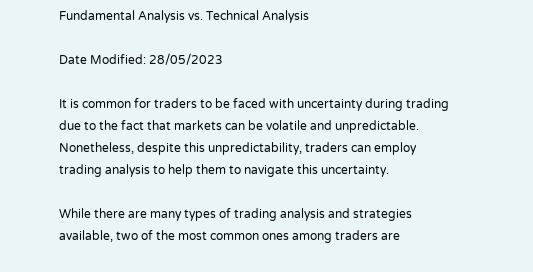Fundamental Analysis vs. Technical Analysis

Date Modified: 28/05/2023

It is common for traders to be faced with uncertainty during trading due to the fact that markets can be volatile and unpredictable. Nonetheless, despite this unpredictability, traders can employ trading analysis to help them to navigate this uncertainty.

While there are many types of trading analysis and strategies available, two of the most common ones among traders are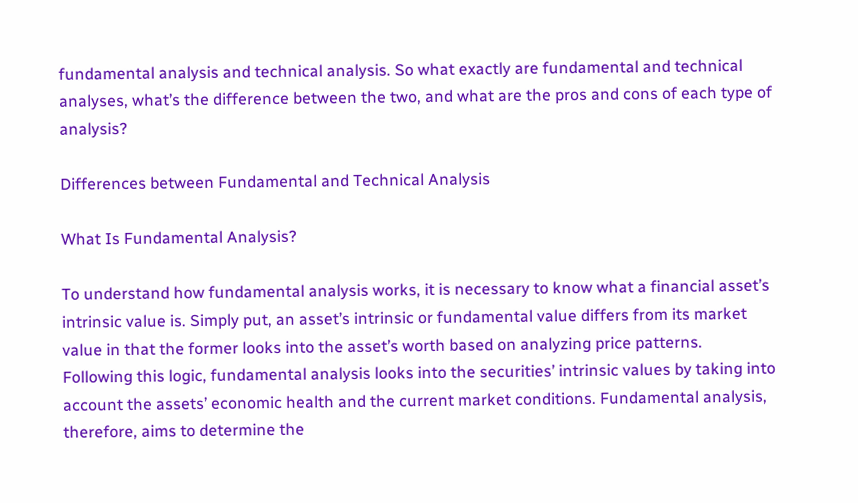fundamental analysis and technical analysis. So what exactly are fundamental and technical analyses, what’s the difference between the two, and what are the pros and cons of each type of analysis?

Differences between Fundamental and Technical Analysis

What Is Fundamental Analysis?

To understand how fundamental analysis works, it is necessary to know what a financial asset’s intrinsic value is. Simply put, an asset’s intrinsic or fundamental value differs from its market value in that the former looks into the asset’s worth based on analyzing price patterns. Following this logic, fundamental analysis looks into the securities’ intrinsic values by taking into account the assets’ economic health and the current market conditions. Fundamental analysis, therefore, aims to determine the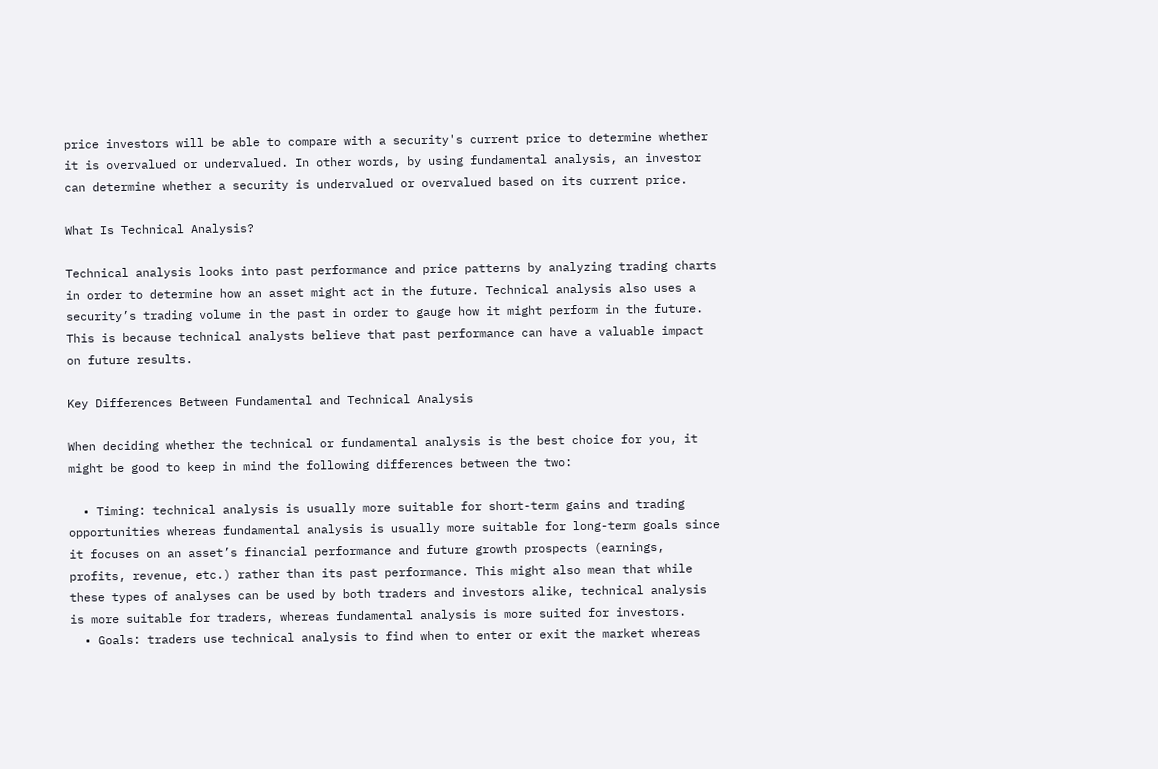price investors will be able to compare with a security's current price to determine whether it is overvalued or undervalued. In other words, by using fundamental analysis, an investor can determine whether a security is undervalued or overvalued based on its current price.

What Is Technical Analysis?

Technical analysis looks into past performance and price patterns by analyzing trading charts in order to determine how an asset might act in the future. Technical analysis also uses a security’s trading volume in the past in order to gauge how it might perform in the future. This is because technical analysts believe that past performance can have a valuable impact on future results.

Key Differences Between Fundamental and Technical Analysis

When deciding whether the technical or fundamental analysis is the best choice for you, it might be good to keep in mind the following differences between the two:

  • Timing: technical analysis is usually more suitable for short-term gains and trading opportunities whereas fundamental analysis is usually more suitable for long-term goals since it focuses on an asset’s financial performance and future growth prospects (earnings, profits, revenue, etc.) rather than its past performance. This might also mean that while these types of analyses can be used by both traders and investors alike, technical analysis is more suitable for traders, whereas fundamental analysis is more suited for investors.
  • Goals: traders use technical analysis to find when to enter or exit the market whereas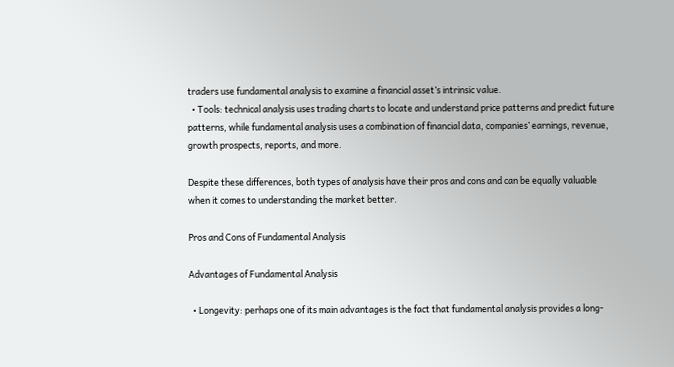traders use fundamental analysis to examine a financial asset’s intrinsic value.
  • Tools: technical analysis uses trading charts to locate and understand price patterns and predict future patterns, while fundamental analysis uses a combination of financial data, companies’ earnings, revenue, growth prospects, reports, and more.

Despite these differences, both types of analysis have their pros and cons and can be equally valuable when it comes to understanding the market better.

Pros and Cons of Fundamental Analysis

Advantages of Fundamental Analysis

  • Longevity: perhaps one of its main advantages is the fact that fundamental analysis provides a long-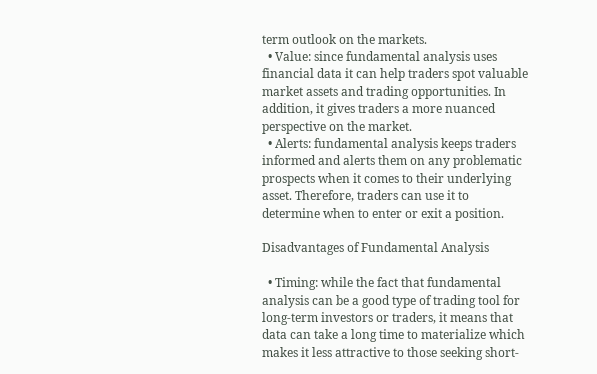term outlook on the markets.
  • Value: since fundamental analysis uses financial data it can help traders spot valuable market assets and trading opportunities. In addition, it gives traders a more nuanced perspective on the market.
  • Alerts: fundamental analysis keeps traders informed and alerts them on any problematic prospects when it comes to their underlying asset. Therefore, traders can use it to determine when to enter or exit a position.

Disadvantages of Fundamental Analysis

  • Timing: while the fact that fundamental analysis can be a good type of trading tool for long-term investors or traders, it means that data can take a long time to materialize which makes it less attractive to those seeking short-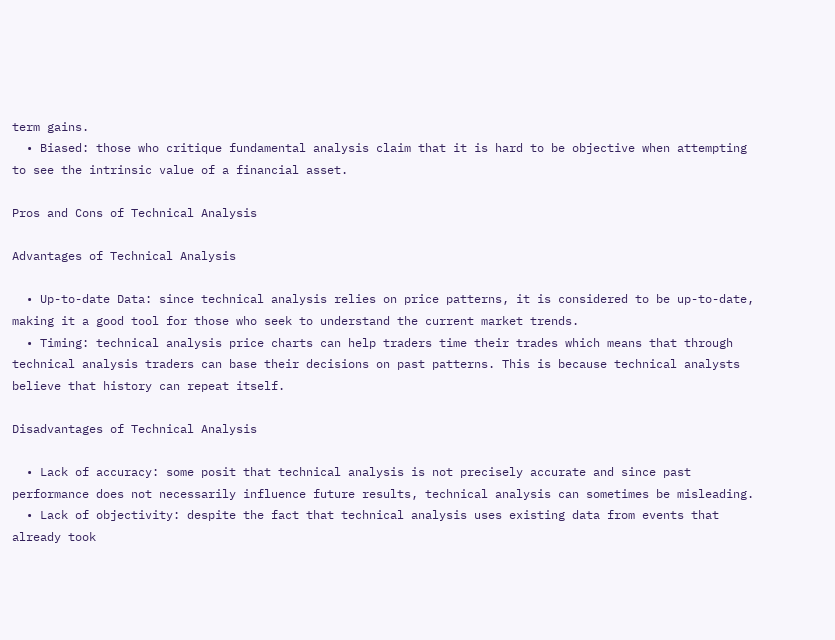term gains.
  • Biased: those who critique fundamental analysis claim that it is hard to be objective when attempting to see the intrinsic value of a financial asset.

Pros and Cons of Technical Analysis

Advantages of Technical Analysis

  • Up-to-date Data: since technical analysis relies on price patterns, it is considered to be up-to-date, making it a good tool for those who seek to understand the current market trends.
  • Timing: technical analysis price charts can help traders time their trades which means that through technical analysis traders can base their decisions on past patterns. This is because technical analysts believe that history can repeat itself.

Disadvantages of Technical Analysis

  • Lack of accuracy: some posit that technical analysis is not precisely accurate and since past performance does not necessarily influence future results, technical analysis can sometimes be misleading.
  • Lack of objectivity: despite the fact that technical analysis uses existing data from events that already took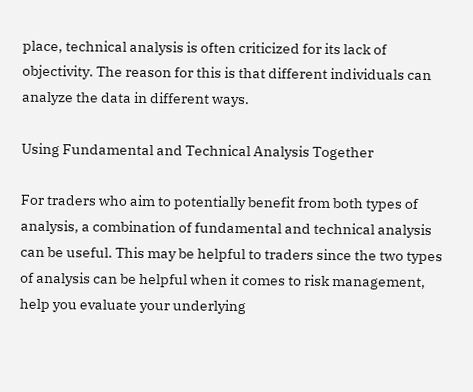place, technical analysis is often criticized for its lack of objectivity. The reason for this is that different individuals can analyze the data in different ways.

Using Fundamental and Technical Analysis Together

For traders who aim to potentially benefit from both types of analysis, a combination of fundamental and technical analysis can be useful. This may be helpful to traders since the two types of analysis can be helpful when it comes to risk management, help you evaluate your underlying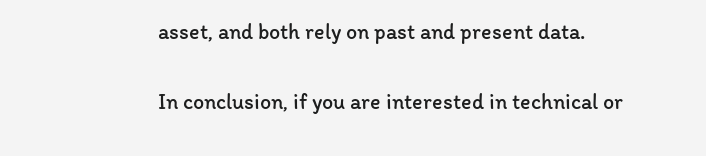asset, and both rely on past and present data.

In conclusion, if you are interested in technical or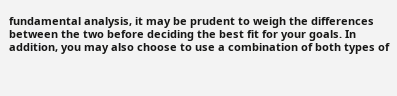fundamental analysis, it may be prudent to weigh the differences between the two before deciding the best fit for your goals. In addition, you may also choose to use a combination of both types of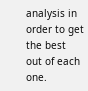analysis in order to get the best out of each one.